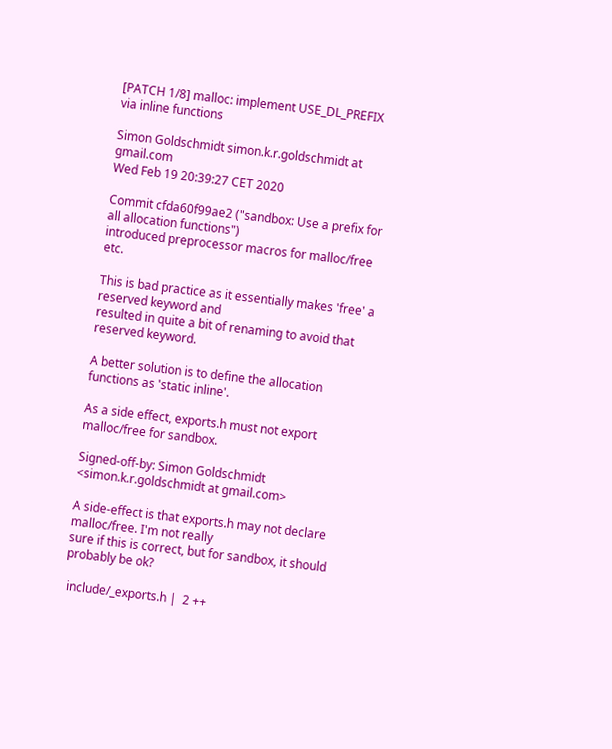[PATCH 1/8] malloc: implement USE_DL_PREFIX via inline functions

Simon Goldschmidt simon.k.r.goldschmidt at gmail.com
Wed Feb 19 20:39:27 CET 2020

Commit cfda60f99ae2 ("sandbox: Use a prefix for all allocation functions")
introduced preprocessor macros for malloc/free etc.

This is bad practice as it essentially makes 'free' a reserved keyword and
resulted in quite a bit of renaming to avoid that reserved keyword.

A better solution is to define the allocation functions as 'static inline'.

As a side effect, exports.h must not export malloc/free for sandbox.

Signed-off-by: Simon Goldschmidt <simon.k.r.goldschmidt at gmail.com>

A side-effect is that exports.h may not declare malloc/free. I'm not really
sure if this is correct, but for sandbox, it should probably be ok?

 include/_exports.h |  2 ++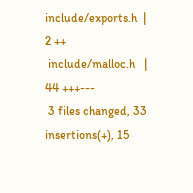include/exports.h  |  2 ++
 include/malloc.h   | 44 +++---
 3 files changed, 33 insertions(+), 15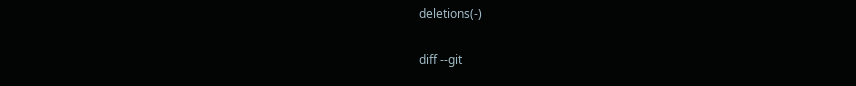deletions(-)

diff --git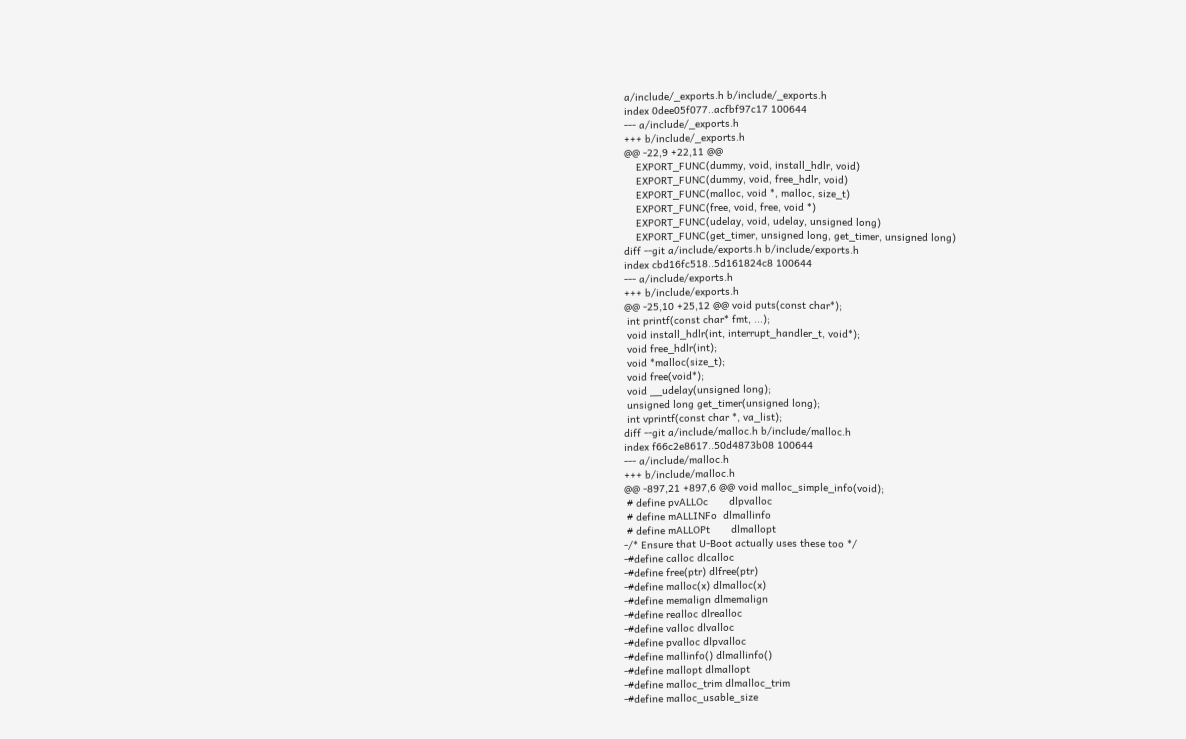a/include/_exports.h b/include/_exports.h
index 0dee05f077..acfbf97c17 100644
--- a/include/_exports.h
+++ b/include/_exports.h
@@ -22,9 +22,11 @@
    EXPORT_FUNC(dummy, void, install_hdlr, void)
    EXPORT_FUNC(dummy, void, free_hdlr, void)
    EXPORT_FUNC(malloc, void *, malloc, size_t)
    EXPORT_FUNC(free, void, free, void *)
    EXPORT_FUNC(udelay, void, udelay, unsigned long)
    EXPORT_FUNC(get_timer, unsigned long, get_timer, unsigned long)
diff --git a/include/exports.h b/include/exports.h
index cbd16fc518..5d161824c8 100644
--- a/include/exports.h
+++ b/include/exports.h
@@ -25,10 +25,12 @@ void puts(const char*);
 int printf(const char* fmt, ...);
 void install_hdlr(int, interrupt_handler_t, void*);
 void free_hdlr(int);
 void *malloc(size_t);
 void free(void*);
 void __udelay(unsigned long);
 unsigned long get_timer(unsigned long);
 int vprintf(const char *, va_list);
diff --git a/include/malloc.h b/include/malloc.h
index f66c2e8617..50d4873b08 100644
--- a/include/malloc.h
+++ b/include/malloc.h
@@ -897,21 +897,6 @@ void malloc_simple_info(void);
 # define pvALLOc       dlpvalloc
 # define mALLINFo  dlmallinfo
 # define mALLOPt       dlmallopt
-/* Ensure that U-Boot actually uses these too */
-#define calloc dlcalloc
-#define free(ptr) dlfree(ptr)
-#define malloc(x) dlmalloc(x)
-#define memalign dlmemalign
-#define realloc dlrealloc
-#define valloc dlvalloc
-#define pvalloc dlpvalloc
-#define mallinfo() dlmallinfo()
-#define mallopt dlmallopt
-#define malloc_trim dlmalloc_trim
-#define malloc_usable_size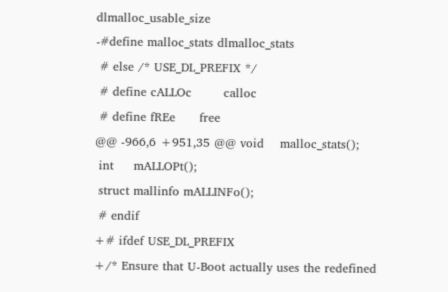dlmalloc_usable_size
-#define malloc_stats dlmalloc_stats
 # else /* USE_DL_PREFIX */
 # define cALLOc        calloc
 # define fREe      free
@@ -966,6 +951,35 @@ void    malloc_stats();
 int     mALLOPt();
 struct mallinfo mALLINFo();
 # endif
+# ifdef USE_DL_PREFIX
+/* Ensure that U-Boot actually uses the redefined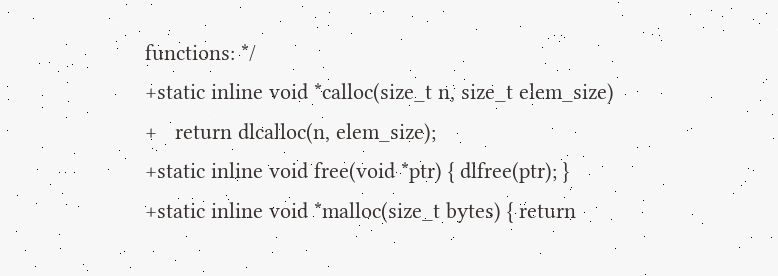functions: */
+static inline void *calloc(size_t n, size_t elem_size)
+   return dlcalloc(n, elem_size);
+static inline void free(void *ptr) { dlfree(ptr); }
+static inline void *malloc(size_t bytes) { return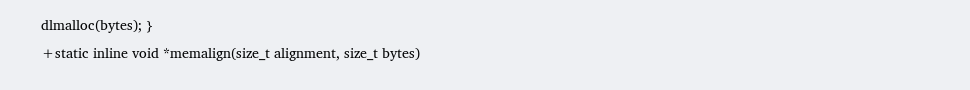dlmalloc(bytes); }
+static inline void *memalign(size_t alignment, size_t bytes)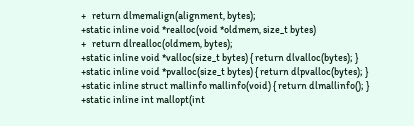+   return dlmemalign(alignment, bytes);
+static inline void *realloc(void *oldmem, size_t bytes)
+   return dlrealloc(oldmem, bytes);
+static inline void *valloc(size_t bytes) { return dlvalloc(bytes); }
+static inline void *pvalloc(size_t bytes) { return dlpvalloc(bytes); }
+static inline struct mallinfo mallinfo(void) { return dlmallinfo(); }
+static inline int mallopt(int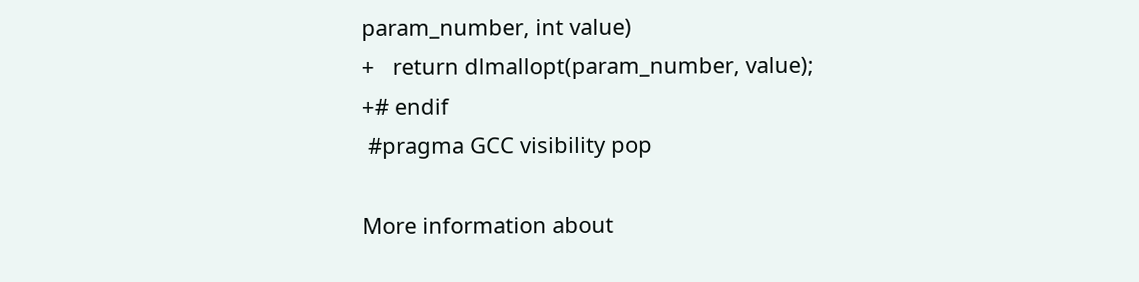param_number, int value)
+   return dlmallopt(param_number, value);
+# endif
 #pragma GCC visibility pop

More information about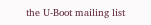the U-Boot mailing list